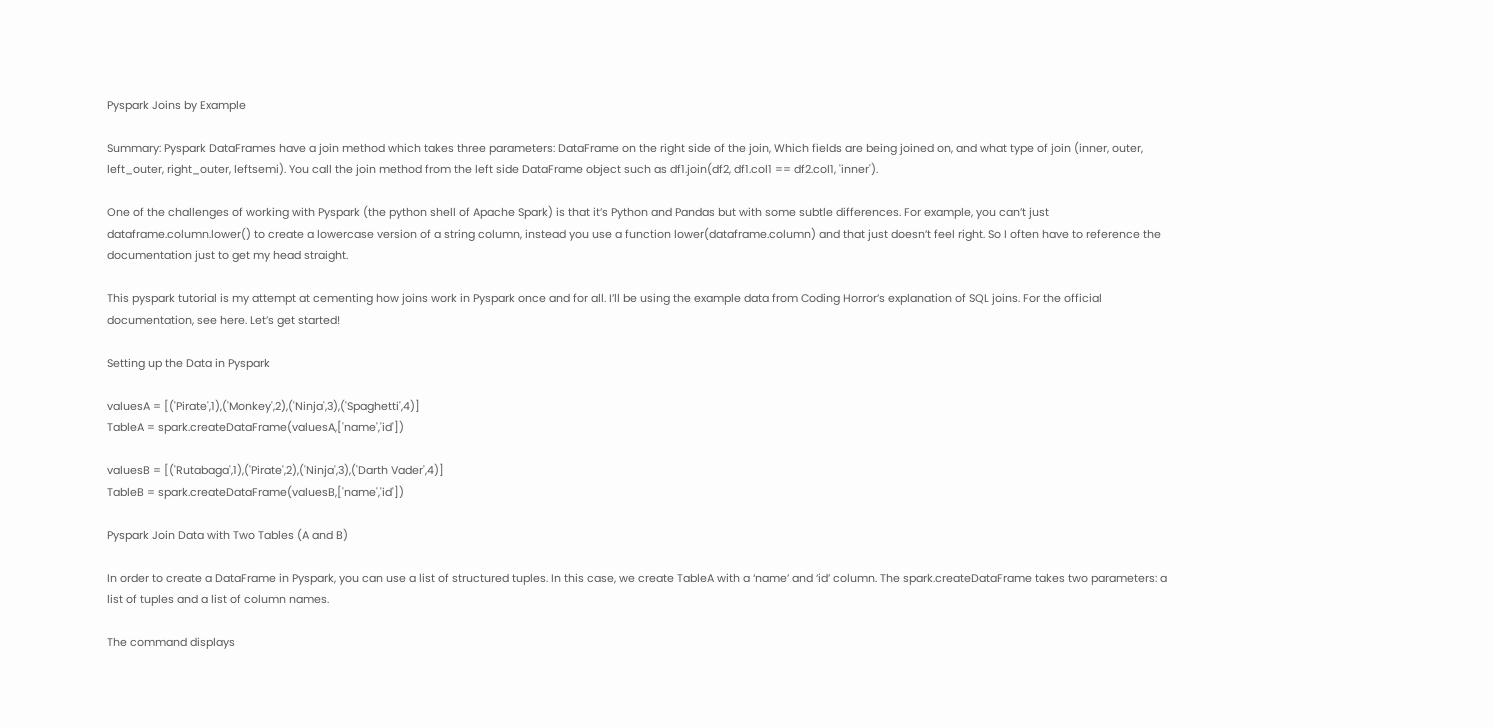Pyspark Joins by Example

Summary: Pyspark DataFrames have a join method which takes three parameters: DataFrame on the right side of the join, Which fields are being joined on, and what type of join (inner, outer, left_outer, right_outer, leftsemi). You call the join method from the left side DataFrame object such as df1.join(df2, df1.col1 == df2.col1, 'inner').

One of the challenges of working with Pyspark (the python shell of Apache Spark) is that it’s Python and Pandas but with some subtle differences. For example, you can’t just dataframe.column.lower() to create a lowercase version of a string column, instead you use a function lower(dataframe.column) and that just doesn’t feel right. So I often have to reference the documentation just to get my head straight.

This pyspark tutorial is my attempt at cementing how joins work in Pyspark once and for all. I’ll be using the example data from Coding Horror’s explanation of SQL joins. For the official documentation, see here. Let’s get started!

Setting up the Data in Pyspark

valuesA = [('Pirate',1),('Monkey',2),('Ninja',3),('Spaghetti',4)]
TableA = spark.createDataFrame(valuesA,['name','id'])

valuesB = [('Rutabaga',1),('Pirate',2),('Ninja',3),('Darth Vader',4)]
TableB = spark.createDataFrame(valuesB,['name','id'])

Pyspark Join Data with Two Tables (A and B)

In order to create a DataFrame in Pyspark, you can use a list of structured tuples. In this case, we create TableA with a ‘name’ and ‘id’ column. The spark.createDataFrame takes two parameters: a list of tuples and a list of column names.

The command displays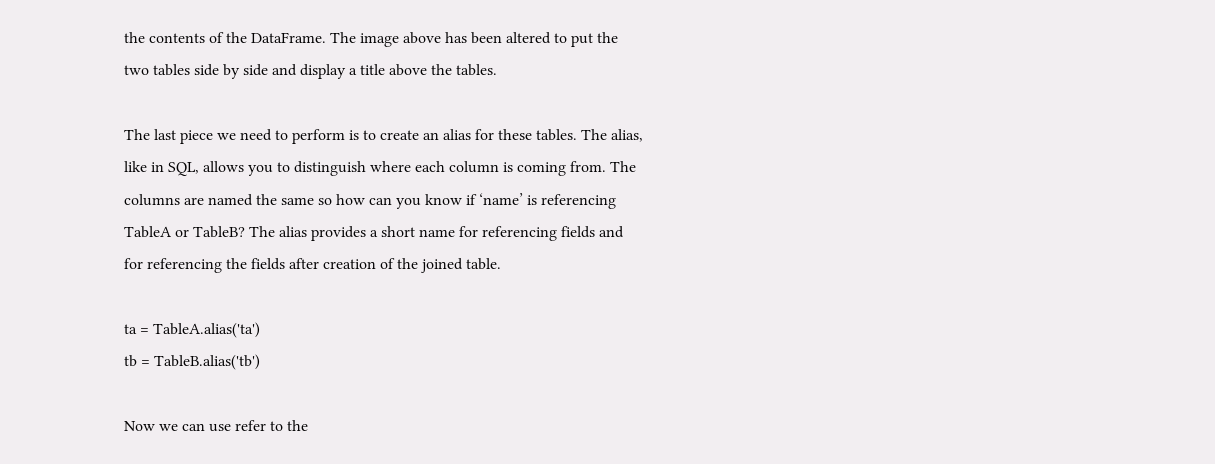the contents of the DataFrame. The image above has been altered to put the two tables side by side and display a title above the tables.

The last piece we need to perform is to create an alias for these tables. The alias, like in SQL, allows you to distinguish where each column is coming from. The columns are named the same so how can you know if ‘name’ is referencing TableA or TableB? The alias provides a short name for referencing fields and for referencing the fields after creation of the joined table.

ta = TableA.alias('ta')
tb = TableB.alias('tb')

Now we can use refer to the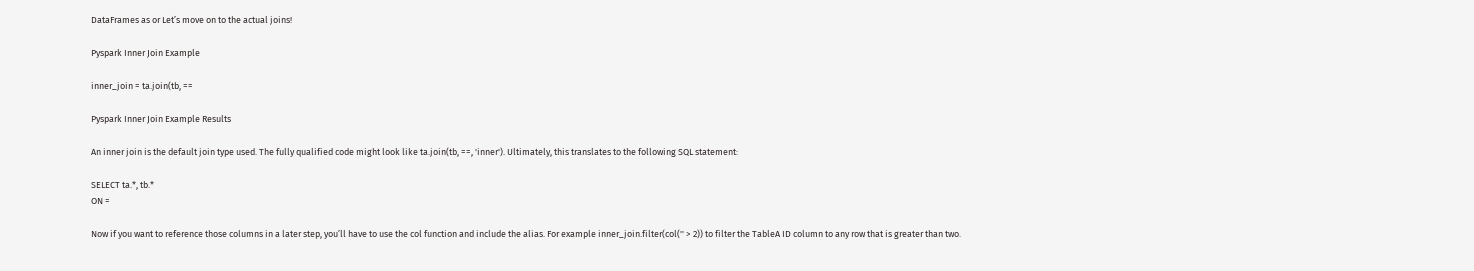DataFrames as or Let’s move on to the actual joins!

Pyspark Inner Join Example

inner_join = ta.join(tb, ==

Pyspark Inner Join Example Results

An inner join is the default join type used. The fully qualified code might look like ta.join(tb, ==, 'inner'). Ultimately, this translates to the following SQL statement:

SELECT ta.*, tb.*
ON =

Now if you want to reference those columns in a later step, you’ll have to use the col function and include the alias. For example inner_join.filter(col('' > 2)) to filter the TableA ID column to any row that is greater than two.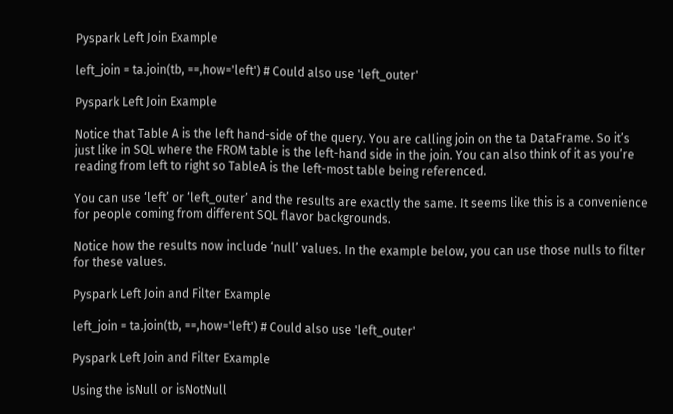Pyspark Left Join Example

left_join = ta.join(tb, ==,how='left') # Could also use 'left_outer'

Pyspark Left Join Example

Notice that Table A is the left hand-side of the query. You are calling join on the ta DataFrame. So it’s just like in SQL where the FROM table is the left-hand side in the join. You can also think of it as you’re reading from left to right so TableA is the left-most table being referenced.

You can use ‘left’ or ‘left_outer’ and the results are exactly the same. It seems like this is a convenience for people coming from different SQL flavor backgrounds.

Notice how the results now include ‘null’ values. In the example below, you can use those nulls to filter for these values.

Pyspark Left Join and Filter Example

left_join = ta.join(tb, ==,how='left') # Could also use 'left_outer'

Pyspark Left Join and Filter Example

Using the isNull or isNotNull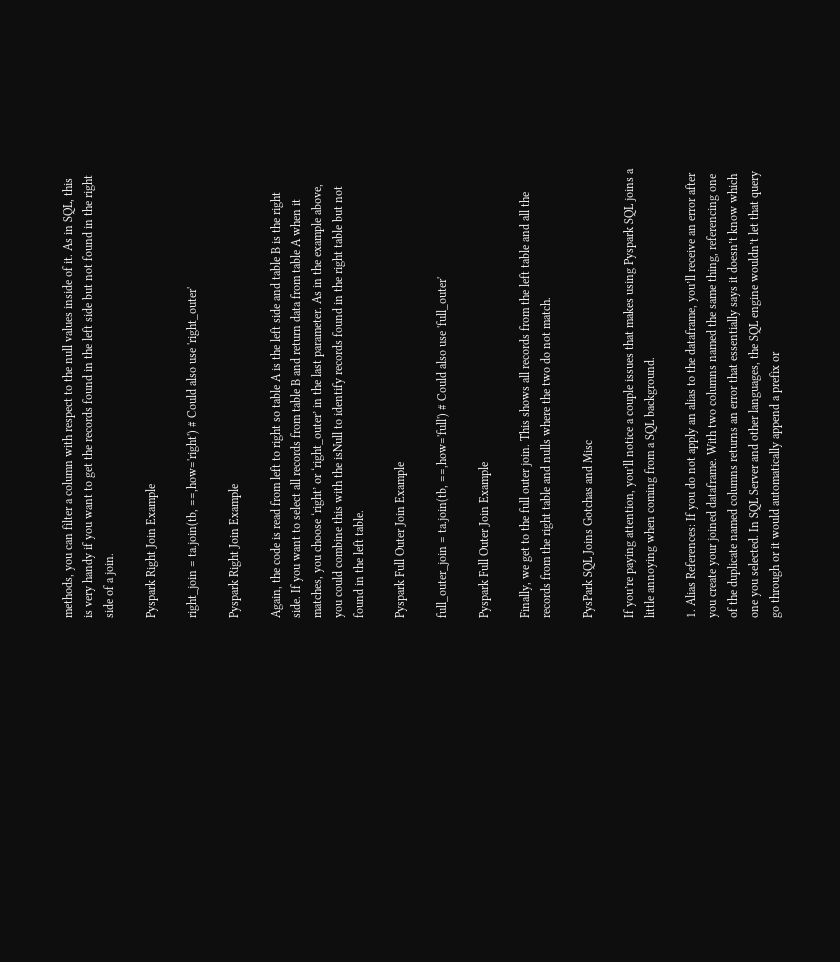methods, you can filter a column with respect to the null values inside of it. As in SQL, this is very handy if you want to get the records found in the left side but not found in the right side of a join.

Pyspark Right Join Example

right_join = ta.join(tb, ==,how='right') # Could also use 'right_outer'

Pyspark Right Join Example

Again, the code is read from left to right so table A is the left side and table B is the right side. If you want to select all records from table B and return data from table A when it matches, you choose ‘right’ or ‘right_outer’ in the last parameter. As in the example above, you could combine this with the isNull to identify records found in the right table but not found in the left table.

Pyspark Full Outer Join Example

full_outer_join = ta.join(tb, ==,how='full') # Could also use 'full_outer'

Pyspark Full Outer Join Example

Finally, we get to the full outer join. This shows all records from the left table and all the records from the right table and nulls where the two do not match.

PysPark SQL Joins Gotchas and Misc

If you’re paying attention, you’ll notice a couple issues that makes using Pyspark SQL joins a little annoying when coming from a SQL background.

1. Alias References: If you do not apply an alias to the dataframe, you’ll receive an error after you create your joined dataframe. With two columns named the same thing, referencing one of the duplicate named columns returns an error that essentially says it doesn’t know which one you selected. In SQL Server and other languages, the SQL engine wouldn’t let that query go through or it would automatically append a prefix or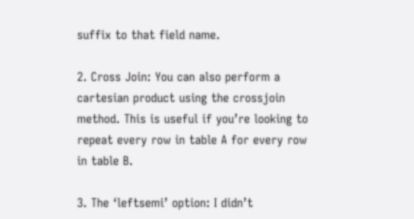suffix to that field name.

2. Cross Join: You can also perform a cartesian product using the crossjoin method. This is useful if you’re looking to repeat every row in table A for every row in table B.

3. The ‘leftsemi’ option: I didn’t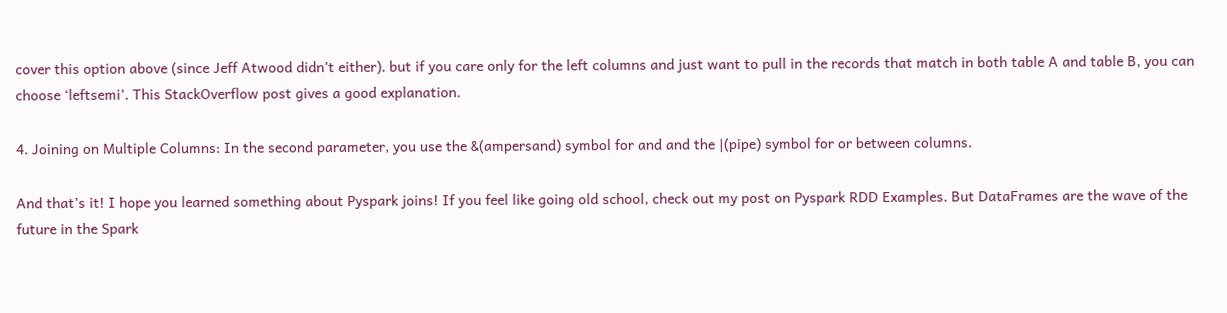cover this option above (since Jeff Atwood didn’t either). but if you care only for the left columns and just want to pull in the records that match in both table A and table B, you can choose ‘leftsemi’. This StackOverflow post gives a good explanation.

4. Joining on Multiple Columns: In the second parameter, you use the &(ampersand) symbol for and and the |(pipe) symbol for or between columns.

And that’s it! I hope you learned something about Pyspark joins! If you feel like going old school, check out my post on Pyspark RDD Examples. But DataFrames are the wave of the future in the Spark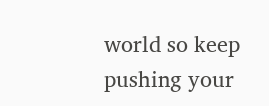world so keep pushing your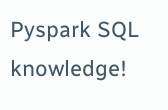Pyspark SQL knowledge!